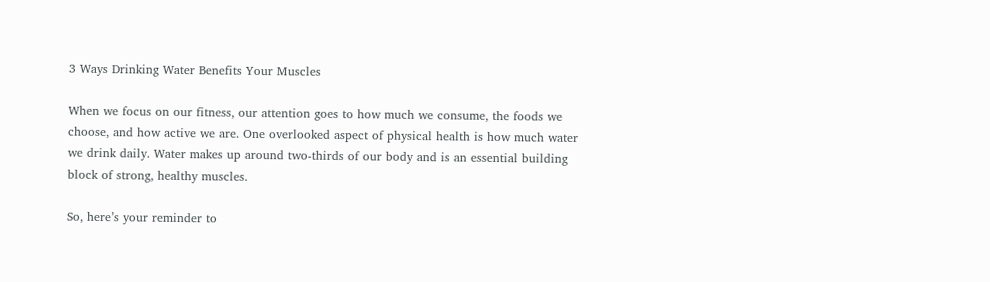3 Ways Drinking Water Benefits Your Muscles

When we focus on our fitness, our attention goes to how much we consume, the foods we choose, and how active we are. One overlooked aspect of physical health is how much water we drink daily. Water makes up around two-thirds of our body and is an essential building block of strong, healthy muscles.

So, here’s your reminder to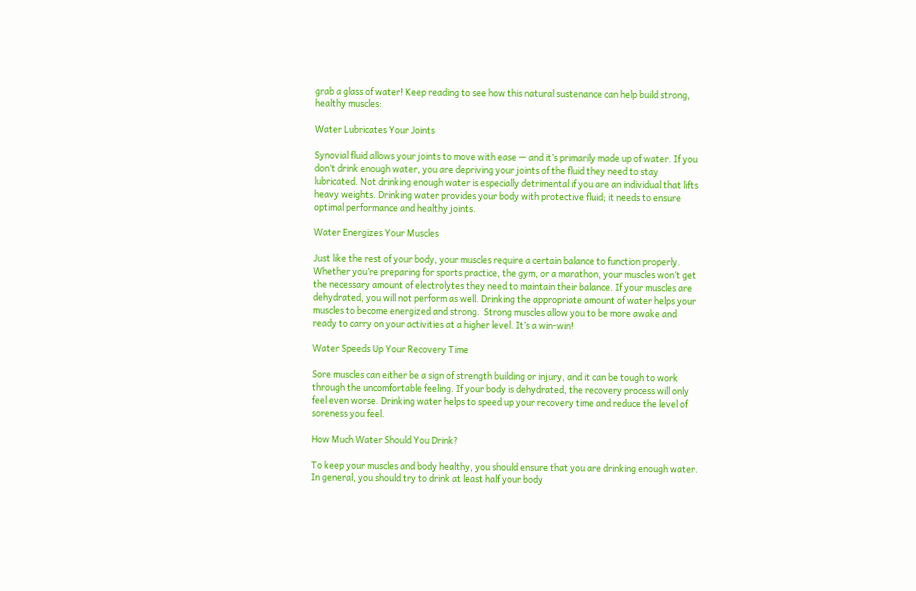grab a glass of water! Keep reading to see how this natural sustenance can help build strong, healthy muscles:

Water Lubricates Your Joints

Synovial fluid allows your joints to move with ease — and it’s primarily made up of water. If you don’t drink enough water, you are depriving your joints of the fluid they need to stay lubricated. Not drinking enough water is especially detrimental if you are an individual that lifts heavy weights. Drinking water provides your body with protective fluid; it needs to ensure optimal performance and healthy joints.

Water Energizes Your Muscles

Just like the rest of your body, your muscles require a certain balance to function properly. Whether you’re preparing for sports practice, the gym, or a marathon, your muscles won’t get the necessary amount of electrolytes they need to maintain their balance. If your muscles are dehydrated, you will not perform as well. Drinking the appropriate amount of water helps your muscles to become energized and strong.  Strong muscles allow you to be more awake and ready to carry on your activities at a higher level. It’s a win-win!

Water Speeds Up Your Recovery Time

Sore muscles can either be a sign of strength building or injury, and it can be tough to work through the uncomfortable feeling. If your body is dehydrated, the recovery process will only feel even worse. Drinking water helps to speed up your recovery time and reduce the level of soreness you feel.

How Much Water Should You Drink?

To keep your muscles and body healthy, you should ensure that you are drinking enough water. In general, you should try to drink at least half your body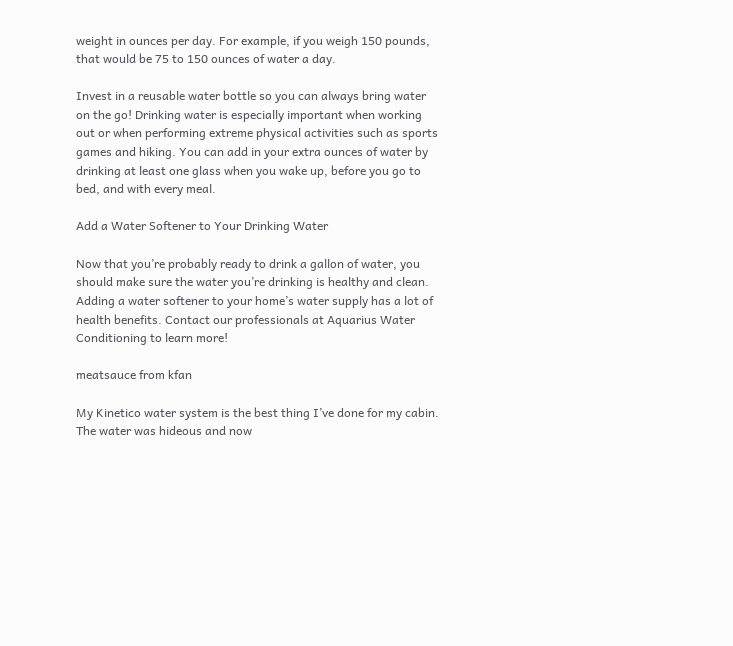weight in ounces per day. For example, if you weigh 150 pounds, that would be 75 to 150 ounces of water a day.

Invest in a reusable water bottle so you can always bring water on the go! Drinking water is especially important when working out or when performing extreme physical activities such as sports games and hiking. You can add in your extra ounces of water by drinking at least one glass when you wake up, before you go to bed, and with every meal.

Add a Water Softener to Your Drinking Water

Now that you’re probably ready to drink a gallon of water, you should make sure the water you’re drinking is healthy and clean. Adding a water softener to your home’s water supply has a lot of health benefits. Contact our professionals at Aquarius Water Conditioning to learn more!

meatsauce from kfan

My Kinetico water system is the best thing I’ve done for my cabin. The water was hideous and now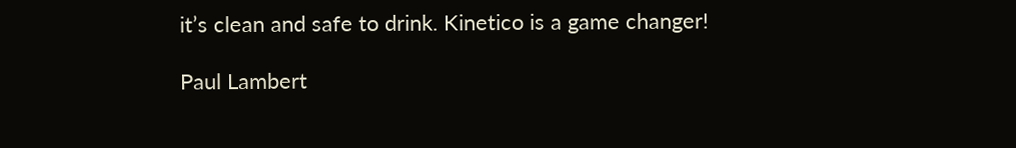it’s clean and safe to drink. Kinetico is a game changer!

Paul Lambert